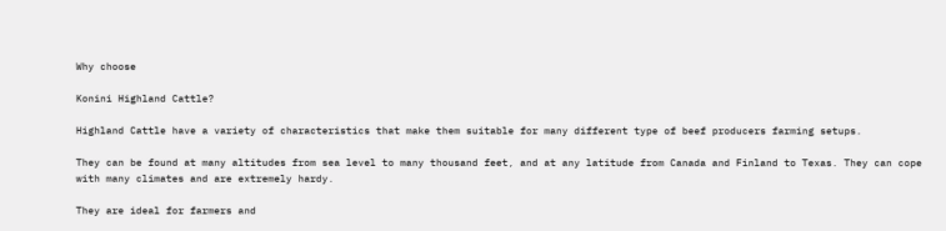Why choose

Konini Highland Cattle?

Highland Cattle have a variety of characteristics that make them suitable for many different type of beef producers farming setups.

They can be found at many altitudes from sea level to many thousand feet, and at any latitude from Canada and Finland to Texas. They can cope with many climates and are extremely hardy.

They are ideal for farmers and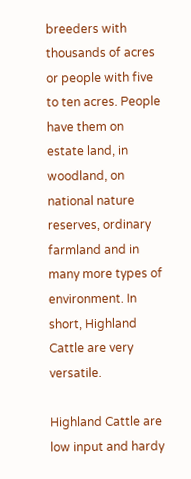breeders with thousands of acres or people with five to ten acres. People have them on estate land, in woodland, on national nature reserves, ordinary farmland and in many more types of environment. In short, Highland Cattle are very versatile.

Highland Cattle are low input and hardy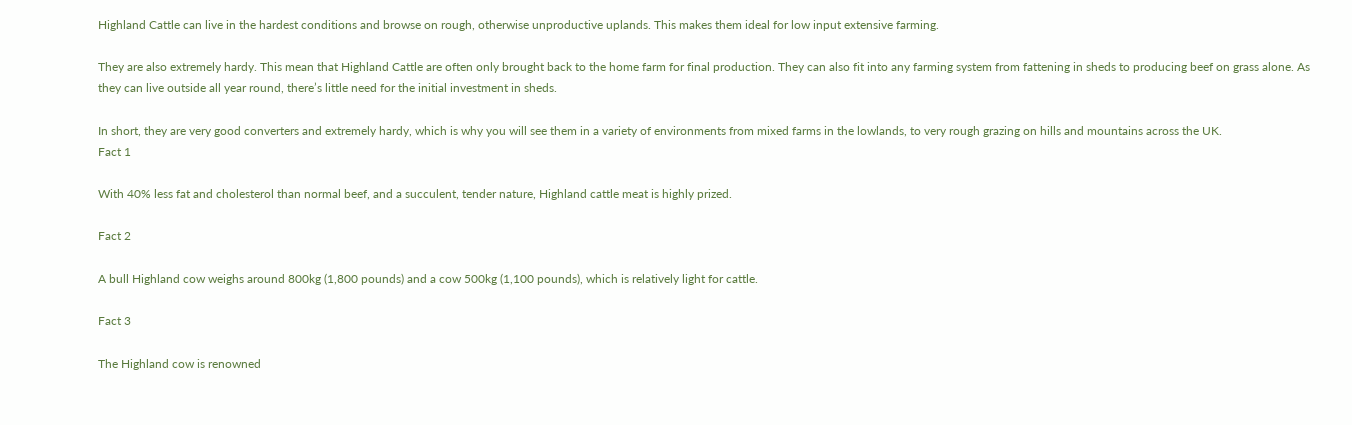Highland Cattle can live in the hardest conditions and browse on rough, otherwise unproductive uplands. This makes them ideal for low input extensive farming.

They are also extremely hardy. This mean that Highland Cattle are often only brought back to the home farm for final production. They can also fit into any farming system from fattening in sheds to producing beef on grass alone. As they can live outside all year round, there’s little need for the initial investment in sheds.

In short, they are very good converters and extremely hardy, which is why you will see them in a variety of environments from mixed farms in the lowlands, to very rough grazing on hills and mountains across the UK.
Fact 1

With 40% less fat and cholesterol than normal beef, and a succulent, tender nature, Highland cattle meat is highly prized.

Fact 2

A bull Highland cow weighs around 800kg (1,800 pounds) and a cow 500kg (1,100 pounds), which is relatively light for cattle.

Fact 3

The Highland cow is renowned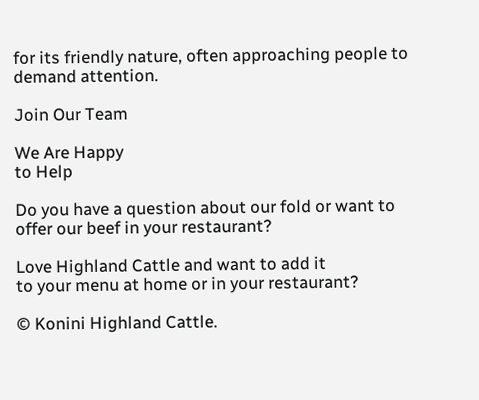for its friendly nature, often approaching people to demand attention.

Join Our Team

We Are Happy
to Help

Do you have a question about our fold or want to offer our beef in your restaurant?

Love Highland Cattle and want to add it
to your menu at home or in your restaurant?

© Konini Highland Cattle.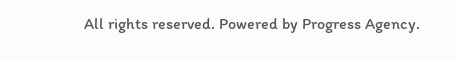All rights reserved. Powered by Progress Agency.